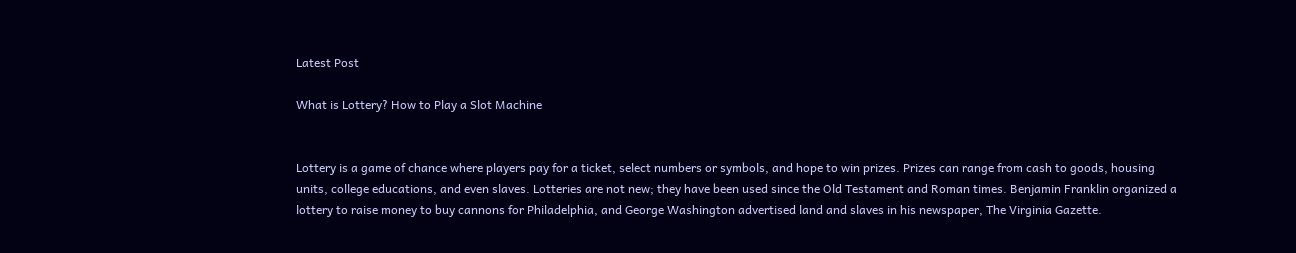Latest Post

What is Lottery? How to Play a Slot Machine


Lottery is a game of chance where players pay for a ticket, select numbers or symbols, and hope to win prizes. Prizes can range from cash to goods, housing units, college educations, and even slaves. Lotteries are not new; they have been used since the Old Testament and Roman times. Benjamin Franklin organized a lottery to raise money to buy cannons for Philadelphia, and George Washington advertised land and slaves in his newspaper, The Virginia Gazette.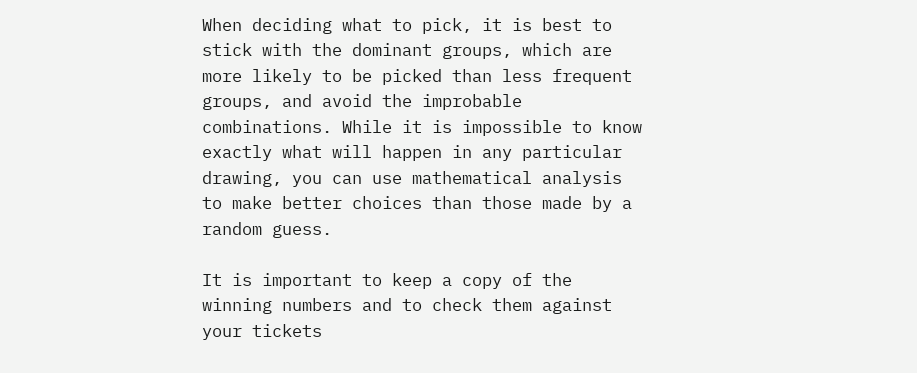When deciding what to pick, it is best to stick with the dominant groups, which are more likely to be picked than less frequent groups, and avoid the improbable combinations. While it is impossible to know exactly what will happen in any particular drawing, you can use mathematical analysis to make better choices than those made by a random guess.

It is important to keep a copy of the winning numbers and to check them against your tickets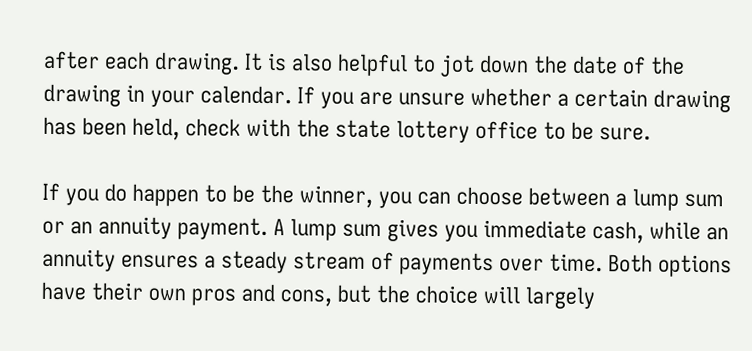after each drawing. It is also helpful to jot down the date of the drawing in your calendar. If you are unsure whether a certain drawing has been held, check with the state lottery office to be sure.

If you do happen to be the winner, you can choose between a lump sum or an annuity payment. A lump sum gives you immediate cash, while an annuity ensures a steady stream of payments over time. Both options have their own pros and cons, but the choice will largely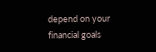depend on your financial goals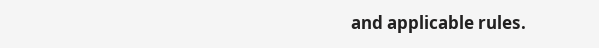and applicable rules.